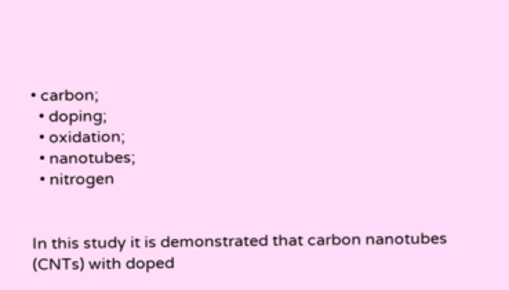• carbon;
  • doping;
  • oxidation;
  • nanotubes;
  • nitrogen


In this study it is demonstrated that carbon nanotubes (CNTs) with doped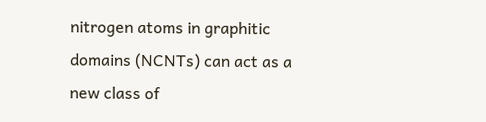nitrogen atoms in graphitic domains (NCNTs) can act as a new class of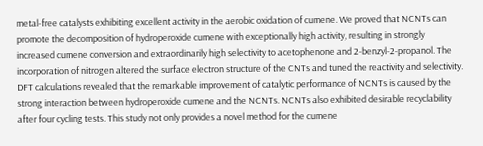metal-free catalysts exhibiting excellent activity in the aerobic oxidation of cumene. We proved that NCNTs can promote the decomposition of hydroperoxide cumene with exceptionally high activity, resulting in strongly increased cumene conversion and extraordinarily high selectivity to acetophenone and 2-benzyl-2-propanol. The incorporation of nitrogen altered the surface electron structure of the CNTs and tuned the reactivity and selectivity. DFT calculations revealed that the remarkable improvement of catalytic performance of NCNTs is caused by the strong interaction between hydroperoxide cumene and the NCNTs. NCNTs also exhibited desirable recyclability after four cycling tests. This study not only provides a novel method for the cumene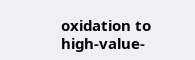oxidation to high-value-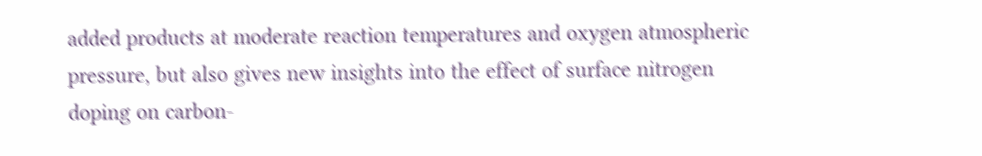added products at moderate reaction temperatures and oxygen atmospheric pressure, but also gives new insights into the effect of surface nitrogen doping on carbon-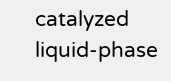catalyzed liquid-phase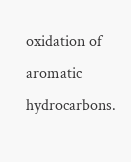oxidation of aromatic hydrocarbons.